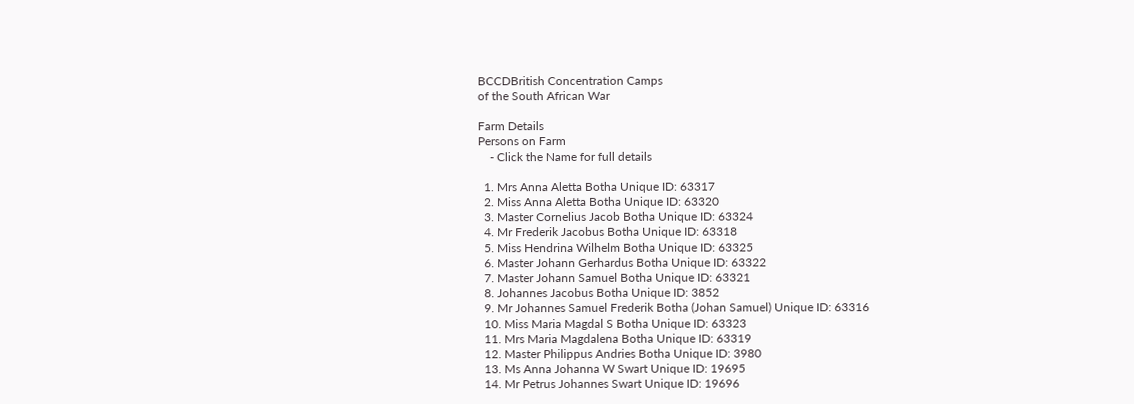BCCDBritish Concentration Camps
of the South African War

Farm Details
Persons on Farm
    - Click the Name for full details

  1. Mrs Anna Aletta Botha Unique ID: 63317
  2. Miss Anna Aletta Botha Unique ID: 63320
  3. Master Cornelius Jacob Botha Unique ID: 63324
  4. Mr Frederik Jacobus Botha Unique ID: 63318
  5. Miss Hendrina Wilhelm Botha Unique ID: 63325
  6. Master Johann Gerhardus Botha Unique ID: 63322
  7. Master Johann Samuel Botha Unique ID: 63321
  8. Johannes Jacobus Botha Unique ID: 3852
  9. Mr Johannes Samuel Frederik Botha (Johan Samuel) Unique ID: 63316
  10. Miss Maria Magdal S Botha Unique ID: 63323
  11. Mrs Maria Magdalena Botha Unique ID: 63319
  12. Master Philippus Andries Botha Unique ID: 3980
  13. Ms Anna Johanna W Swart Unique ID: 19695
  14. Mr Petrus Johannes Swart Unique ID: 19696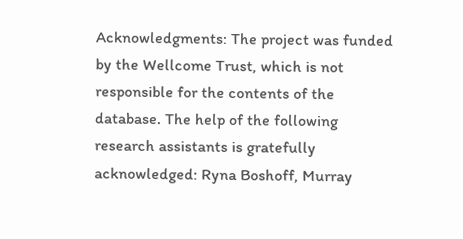Acknowledgments: The project was funded by the Wellcome Trust, which is not responsible for the contents of the database. The help of the following research assistants is gratefully acknowledged: Ryna Boshoff, Murray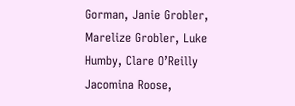Gorman, Janie Grobler, Marelize Grobler, Luke Humby, Clare O’Reilly Jacomina Roose,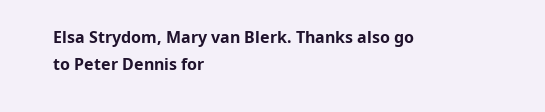Elsa Strydom, Mary van Blerk. Thanks also go to Peter Dennis for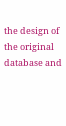the design of the original database and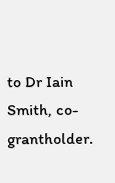to Dr Iain Smith, co-grantholder.